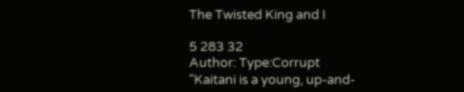The Twisted King and I

5 283 32
Author: Type:Corrupt
"Kaitani is a young, up-and-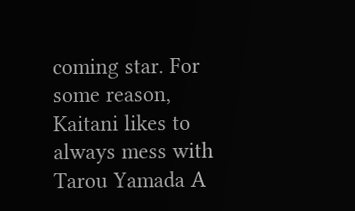coming star. For some reason, Kaitani likes to always mess with Tarou Yamada A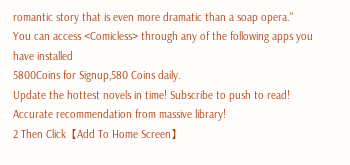romantic story that is even more dramatic than a soap opera."
You can access <Comicless> through any of the following apps you have installed
5800Coins for Signup,580 Coins daily.
Update the hottest novels in time! Subscribe to push to read! Accurate recommendation from massive library!
2 Then Click【Add To Home Screen】